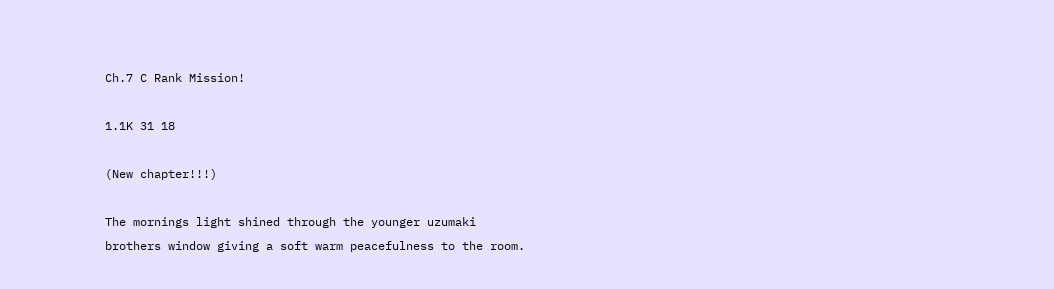Ch.7 C Rank Mission!

1.1K 31 18

(New chapter!!!)

The mornings light shined through the younger uzumaki brothers window giving a soft warm peacefulness to the room.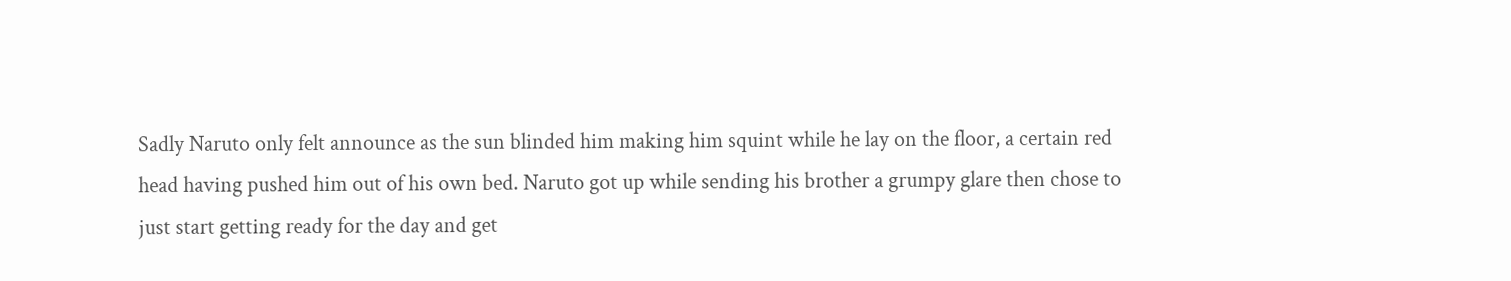Sadly Naruto only felt announce as the sun blinded him making him squint while he lay on the floor, a certain red head having pushed him out of his own bed. Naruto got up while sending his brother a grumpy glare then chose to just start getting ready for the day and get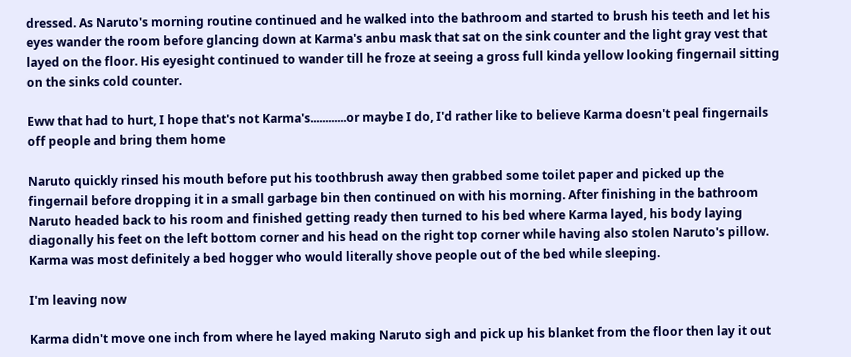dressed. As Naruto's morning routine continued and he walked into the bathroom and started to brush his teeth and let his eyes wander the room before glancing down at Karma's anbu mask that sat on the sink counter and the light gray vest that layed on the floor. His eyesight continued to wander till he froze at seeing a gross full kinda yellow looking fingernail sitting on the sinks cold counter.

Eww that had to hurt, I hope that's not Karma's............or maybe I do, I'd rather like to believe Karma doesn't peal fingernails off people and bring them home

Naruto quickly rinsed his mouth before put his toothbrush away then grabbed some toilet paper and picked up the fingernail before dropping it in a small garbage bin then continued on with his morning. After finishing in the bathroom Naruto headed back to his room and finished getting ready then turned to his bed where Karma layed, his body laying diagonally his feet on the left bottom corner and his head on the right top corner while having also stolen Naruto's pillow. Karma was most definitely a bed hogger who would literally shove people out of the bed while sleeping.

I'm leaving now

Karma didn't move one inch from where he layed making Naruto sigh and pick up his blanket from the floor then lay it out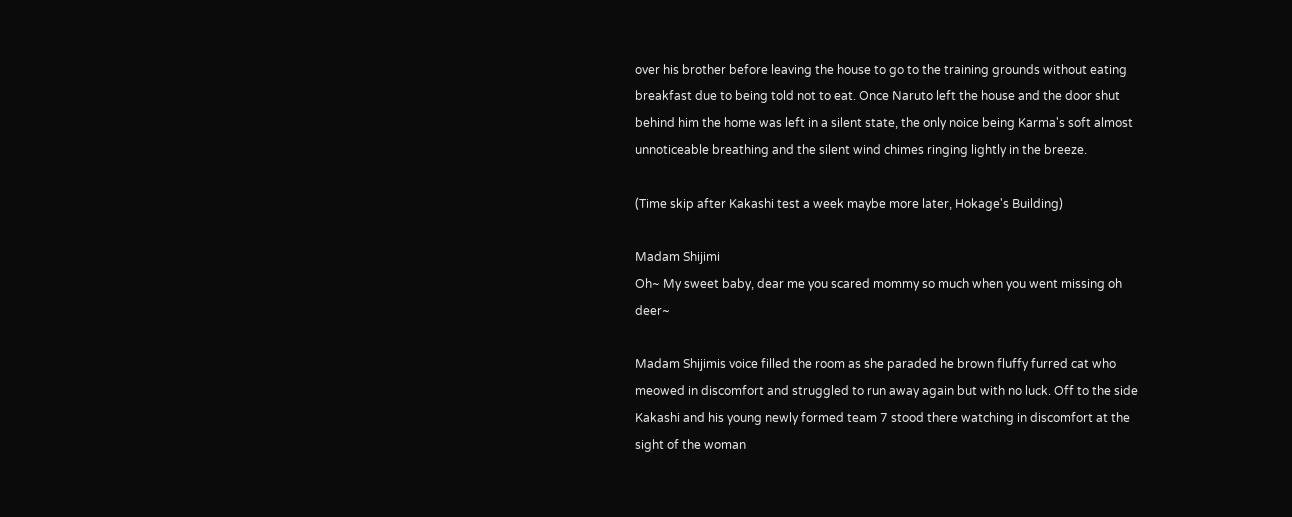over his brother before leaving the house to go to the training grounds without eating breakfast due to being told not to eat. Once Naruto left the house and the door shut behind him the home was left in a silent state, the only noice being Karma's soft almost unnoticeable breathing and the silent wind chimes ringing lightly in the breeze.

(Time skip after Kakashi test a week maybe more later, Hokage's Building)

Madam Shijimi
Oh~ My sweet baby, dear me you scared mommy so much when you went missing oh deer~

Madam Shijimis voice filled the room as she paraded he brown fluffy furred cat who meowed in discomfort and struggled to run away again but with no luck. Off to the side Kakashi and his young newly formed team 7 stood there watching in discomfort at the sight of the woman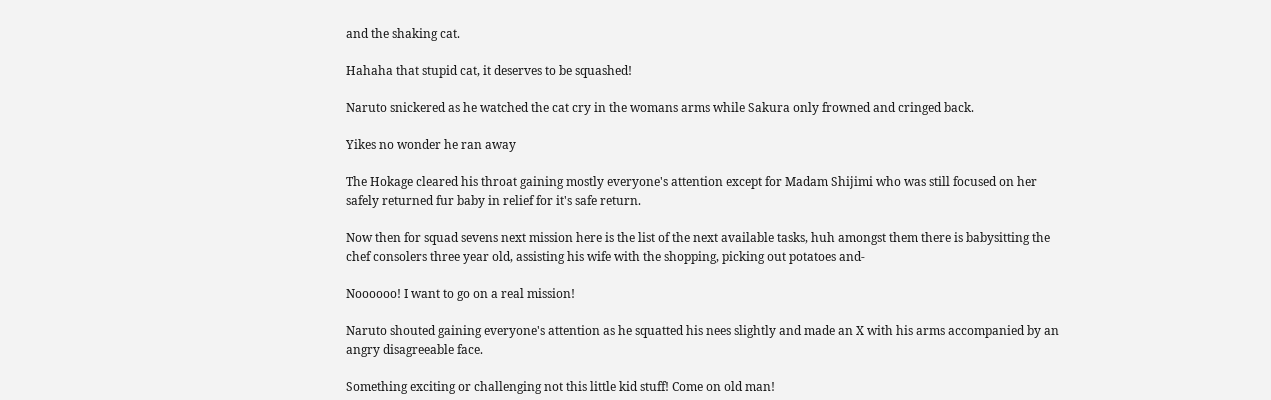and the shaking cat.

Hahaha that stupid cat, it deserves to be squashed!

Naruto snickered as he watched the cat cry in the womans arms while Sakura only frowned and cringed back.

Yikes no wonder he ran away

The Hokage cleared his throat gaining mostly everyone's attention except for Madam Shijimi who was still focused on her safely returned fur baby in relief for it's safe return.

Now then for squad sevens next mission here is the list of the next available tasks, huh amongst them there is babysitting the chef consolers three year old, assisting his wife with the shopping, picking out potatoes and-

Noooooo! I want to go on a real mission!

Naruto shouted gaining everyone's attention as he squatted his nees slightly and made an X with his arms accompanied by an angry disagreeable face.

Something exciting or challenging not this little kid stuff! Come on old man!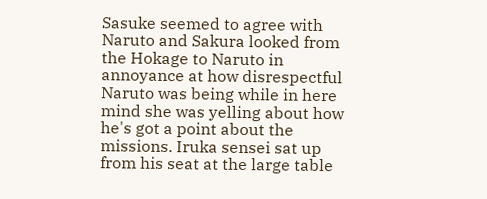Sasuke seemed to agree with Naruto and Sakura looked from the Hokage to Naruto in annoyance at how disrespectful Naruto was being while in here mind she was yelling about how he's got a point about the missions. Iruka sensei sat up from his seat at the large table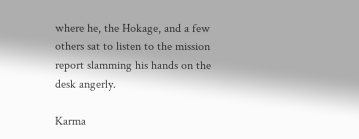where he, the Hokage, and a few others sat to listen to the mission report slamming his hands on the desk angerly.

Karma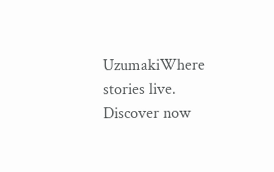UzumakiWhere stories live. Discover now